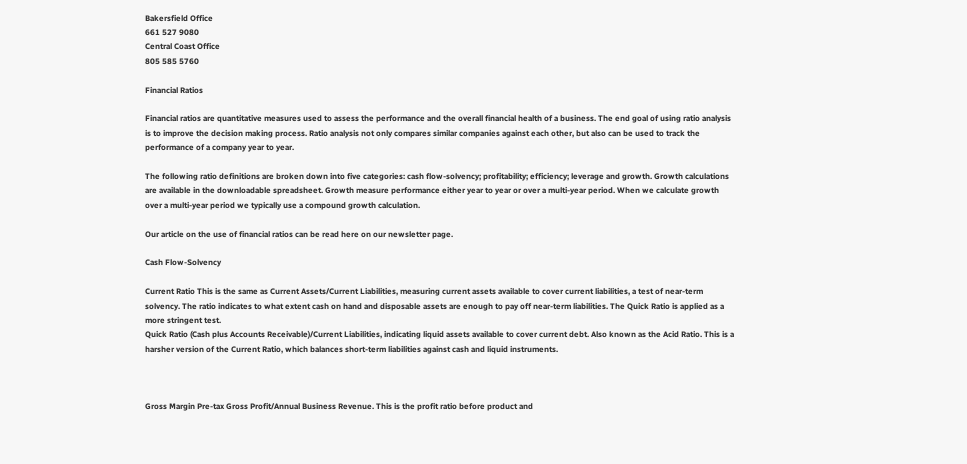Bakersfield Office
661 527 9080
Central Coast Office
805 585 5760

Financial Ratios

Financial ratios are quantitative measures used to assess the performance and the overall financial health of a business. The end goal of using ratio analysis is to improve the decision making process. Ratio analysis not only compares similar companies against each other, but also can be used to track the performance of a company year to year.

The following ratio definitions are broken down into five categories: cash flow-solvency; profitability; efficiency; leverage and growth. Growth calculations are available in the downloadable spreadsheet. Growth measure performance either year to year or over a multi-year period. When we calculate growth over a multi-year period we typically use a compound growth calculation.

Our article on the use of financial ratios can be read here on our newsletter page.

Cash Flow-Solvency

Current Ratio This is the same as Current Assets/Current Liabilities, measuring current assets available to cover current liabilities, a test of near-term solvency. The ratio indicates to what extent cash on hand and disposable assets are enough to pay off near-term liabilities. The Quick Ratio is applied as a more stringent test.
Quick Ratio (Cash plus Accounts Receivable)/Current Liabilities, indicating liquid assets available to cover current debt. Also known as the Acid Ratio. This is a harsher version of the Current Ratio, which balances short-term liabilities against cash and liquid instruments.



Gross Margin Pre-tax Gross Profit/Annual Business Revenue. This is the profit ratio before product and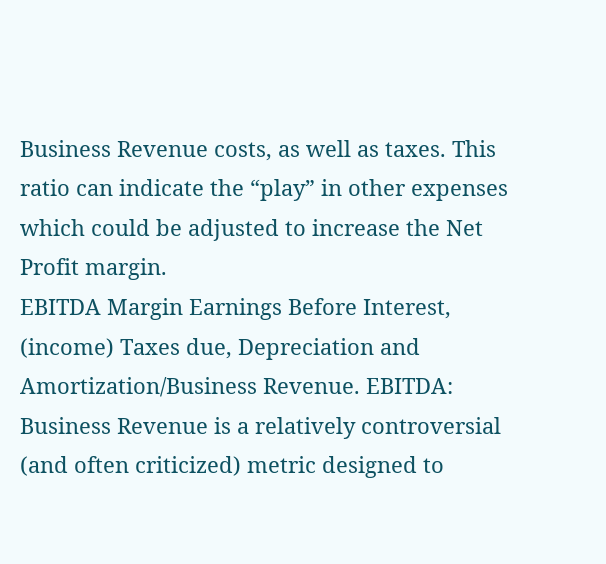Business Revenue costs, as well as taxes. This ratio can indicate the “play” in other expenses which could be adjusted to increase the Net Profit margin.
EBITDA Margin Earnings Before Interest, (income) Taxes due, Depreciation and Amortization/Business Revenue. EBITDA: Business Revenue is a relatively controversial (and often criticized) metric designed to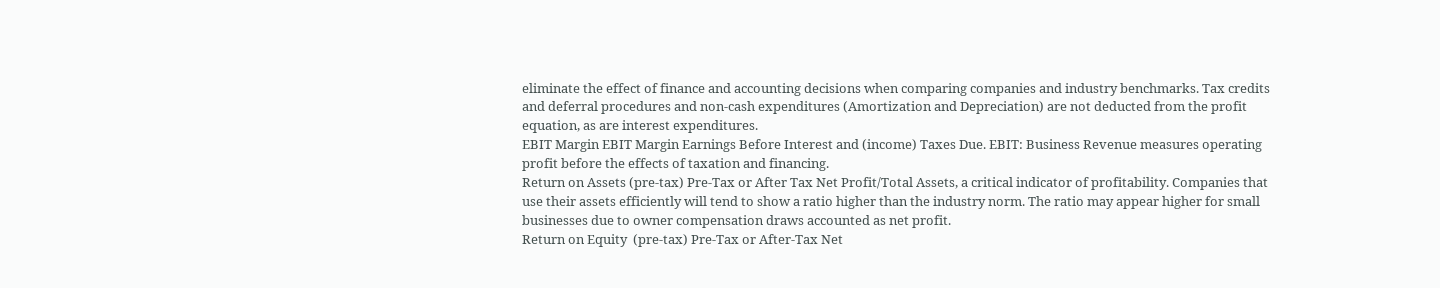eliminate the effect of finance and accounting decisions when comparing companies and industry benchmarks. Tax credits and deferral procedures and non-cash expenditures (Amortization and Depreciation) are not deducted from the profit equation, as are interest expenditures.
EBIT Margin EBIT Margin Earnings Before Interest and (income) Taxes Due. EBIT: Business Revenue measures operating profit before the effects of taxation and financing.
Return on Assets (pre-tax) Pre-Tax or After Tax Net Profit/Total Assets, a critical indicator of profitability. Companies that use their assets efficiently will tend to show a ratio higher than the industry norm. The ratio may appear higher for small businesses due to owner compensation draws accounted as net profit.
Return on Equity  (pre-tax) Pre-Tax or After-Tax Net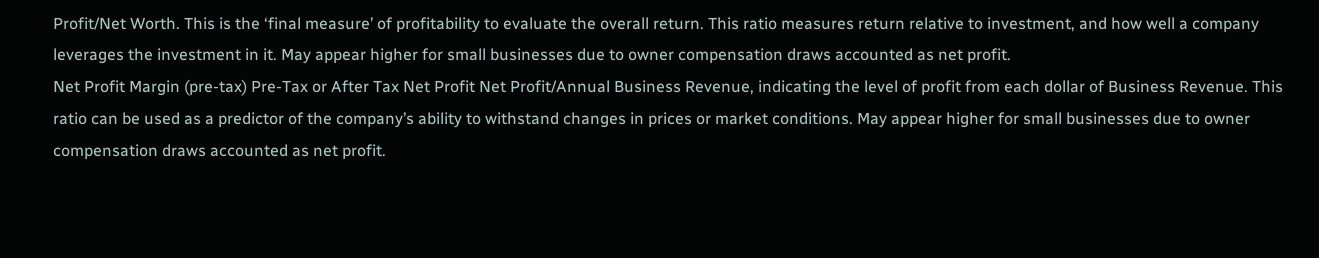Profit/Net Worth. This is the ‘final measure’ of profitability to evaluate the overall return. This ratio measures return relative to investment, and how well a company leverages the investment in it. May appear higher for small businesses due to owner compensation draws accounted as net profit.
Net Profit Margin (pre-tax) Pre-Tax or After Tax Net Profit Net Profit/Annual Business Revenue, indicating the level of profit from each dollar of Business Revenue. This ratio can be used as a predictor of the company’s ability to withstand changes in prices or market conditions. May appear higher for small businesses due to owner compensation draws accounted as net profit.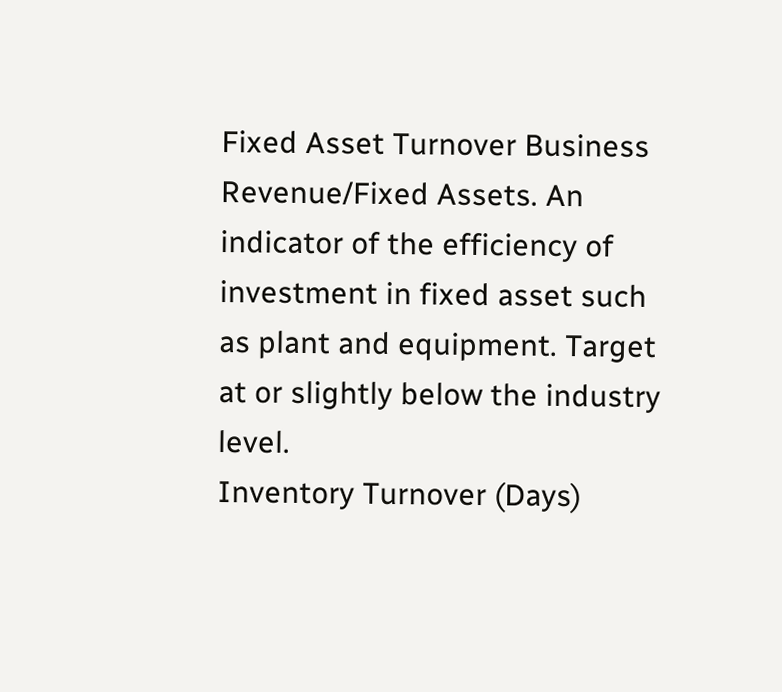Fixed Asset Turnover Business Revenue/Fixed Assets. An indicator of the efficiency of investment in fixed asset such as plant and equipment. Target at or slightly below the industry level.
Inventory Turnover (Days)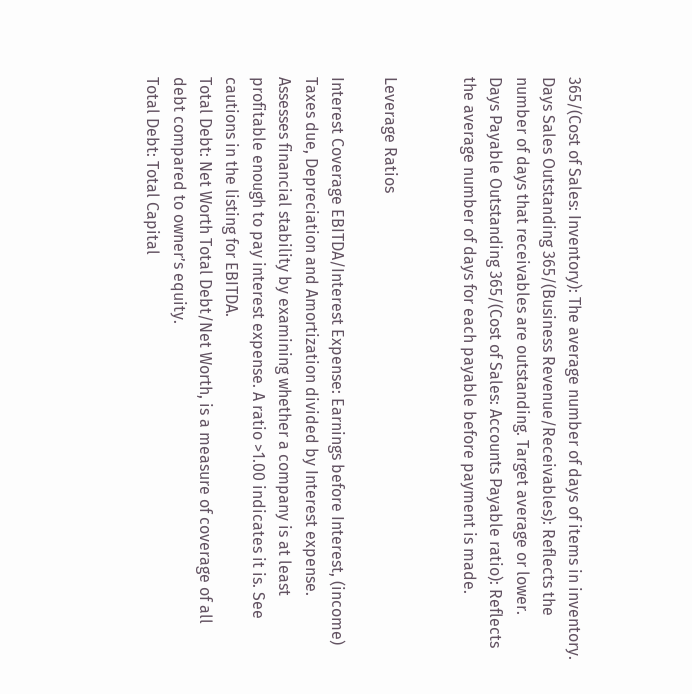365/(Cost of Sales: Inventory): The average number of days of items in inventory.
Days Sales Outstanding 365/(Business Revenue/Receivables): Reflects the number of days that receivables are outstanding. Target average or lower.
Days Payable Outstanding 365/(Cost of Sales: Accounts Payable ratio): Reflects the average number of days for each payable before payment is made.


Leverage Ratios

Interest Coverage EBITDA/Interest Expense: Earnings before Interest, (income) Taxes due, Depreciation and Amortization divided by Interest expense. Assesses financial stability by examining whether a company is at least profitable enough to pay interest expense. A ratio >1.00 indicates it is. See cautions in the listing for EBITDA.
Total Debt: Net Worth Total Debt/Net Worth, is a measure of coverage of all debt compared to owner’s equity.
Total Debt: Total Capital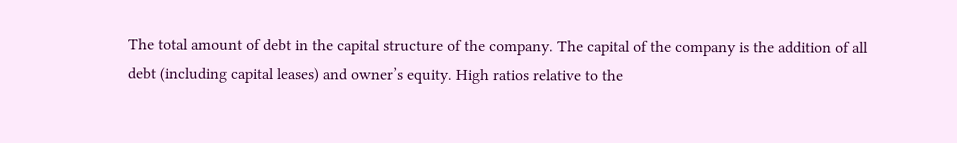The total amount of debt in the capital structure of the company. The capital of the company is the addition of all debt (including capital leases) and owner’s equity. High ratios relative to the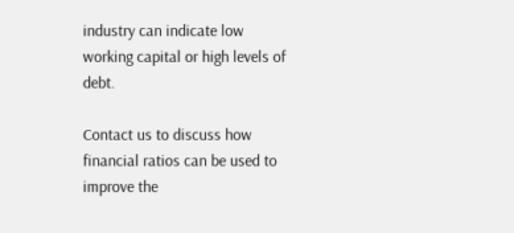industry can indicate low working capital or high levels of debt.

Contact us to discuss how financial ratios can be used to improve the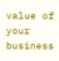value of your business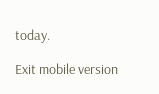today.

Exit mobile version